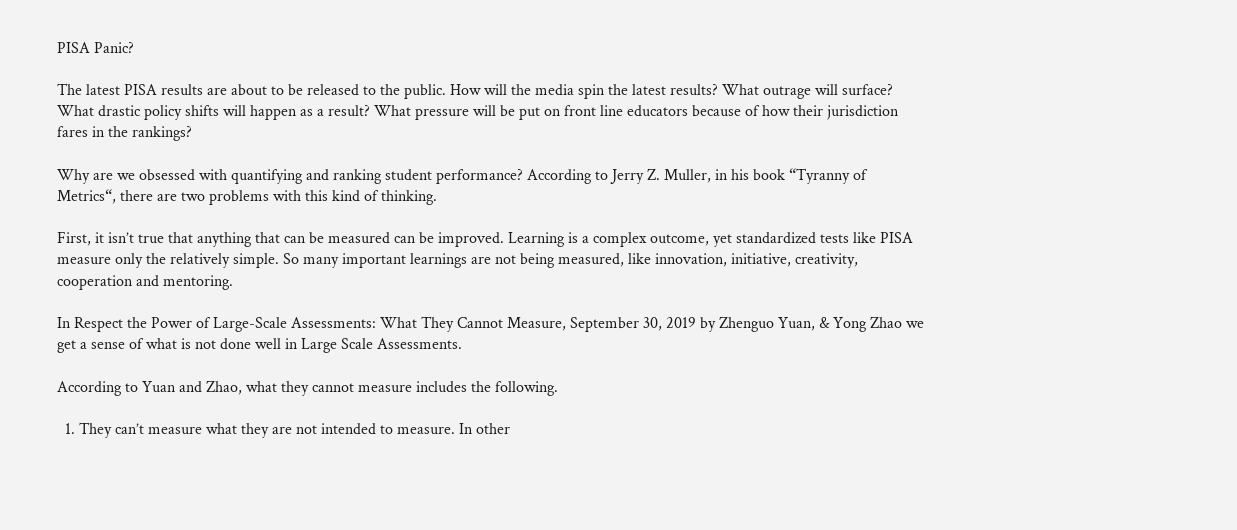PISA Panic?

The latest PISA results are about to be released to the public. How will the media spin the latest results? What outrage will surface? What drastic policy shifts will happen as a result? What pressure will be put on front line educators because of how their jurisdiction fares in the rankings?

Why are we obsessed with quantifying and ranking student performance? According to Jerry Z. Muller, in his book “Tyranny of Metrics“, there are two problems with this kind of thinking.

First, it isn’t true that anything that can be measured can be improved. Learning is a complex outcome, yet standardized tests like PISA measure only the relatively simple. So many important learnings are not being measured, like innovation, initiative, creativity, cooperation and mentoring.

In Respect the Power of Large-Scale Assessments: What They Cannot Measure, September 30, 2019 by Zhenguo Yuan, & Yong Zhao we get a sense of what is not done well in Large Scale Assessments.

According to Yuan and Zhao, what they cannot measure includes the following.

  1. They can’t measure what they are not intended to measure. In other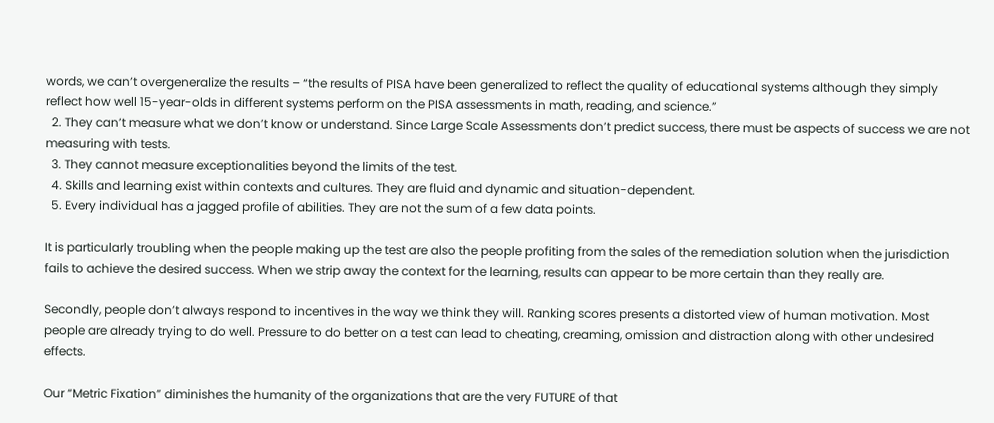words, we can’t overgeneralize the results – “the results of PISA have been generalized to reflect the quality of educational systems although they simply reflect how well 15-year-olds in different systems perform on the PISA assessments in math, reading, and science.”
  2. They can’t measure what we don’t know or understand. Since Large Scale Assessments don’t predict success, there must be aspects of success we are not measuring with tests.
  3. They cannot measure exceptionalities beyond the limits of the test.
  4. Skills and learning exist within contexts and cultures. They are fluid and dynamic and situation-dependent.
  5. Every individual has a jagged profile of abilities. They are not the sum of a few data points.

It is particularly troubling when the people making up the test are also the people profiting from the sales of the remediation solution when the jurisdiction fails to achieve the desired success. When we strip away the context for the learning, results can appear to be more certain than they really are.

Secondly, people don’t always respond to incentives in the way we think they will. Ranking scores presents a distorted view of human motivation. Most people are already trying to do well. Pressure to do better on a test can lead to cheating, creaming, omission and distraction along with other undesired effects.

Our “Metric Fixation” diminishes the humanity of the organizations that are the very FUTURE of that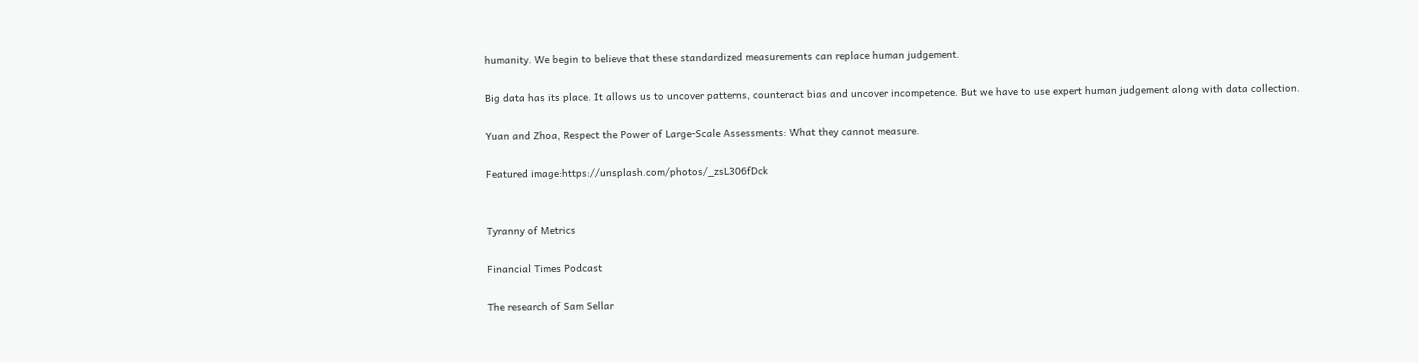humanity. We begin to believe that these standardized measurements can replace human judgement.

Big data has its place. It allows us to uncover patterns, counteract bias and uncover incompetence. But we have to use expert human judgement along with data collection.

Yuan and Zhoa, Respect the Power of Large-Scale Assessments: What they cannot measure.

Featured image:https://unsplash.com/photos/_zsL306fDck


Tyranny of Metrics

Financial Times Podcast

The research of Sam Sellar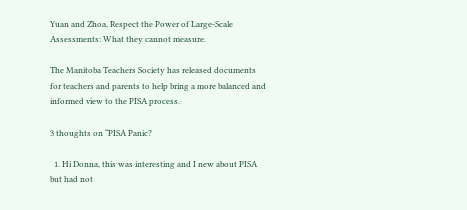Yuan and Zhoa, Respect the Power of Large-Scale Assessments: What they cannot measure.

The Manitoba Teachers Society has released documents for teachers and parents to help bring a more balanced and informed view to the PISA process.

3 thoughts on “PISA Panic?

  1. Hi Donna, this was interesting and I new about PISA but had not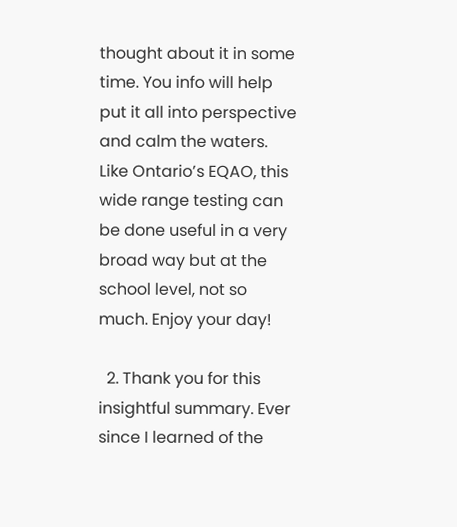thought about it in some time. You info will help put it all into perspective and calm the waters. Like Ontario’s EQAO, this wide range testing can be done useful in a very broad way but at the school level, not so much. Enjoy your day!

  2. Thank you for this insightful summary. Ever since I learned of the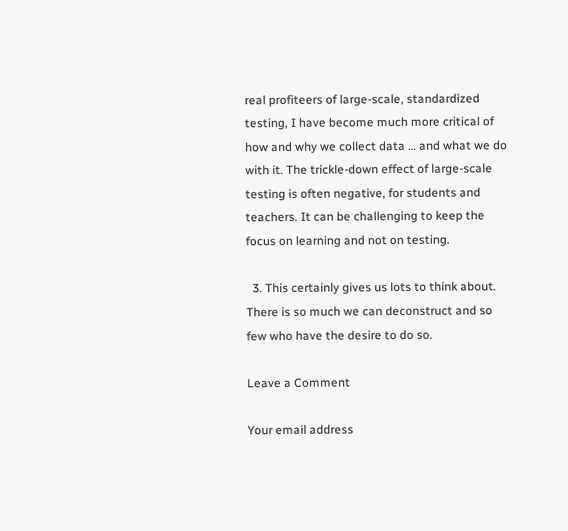real profiteers of large-scale, standardized testing, I have become much more critical of how and why we collect data … and what we do with it. The trickle-down effect of large-scale testing is often negative, for students and teachers. It can be challenging to keep the focus on learning and not on testing.

  3. This certainly gives us lots to think about. There is so much we can deconstruct and so few who have the desire to do so.

Leave a Comment

Your email address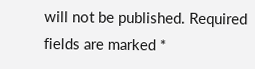will not be published. Required fields are marked *